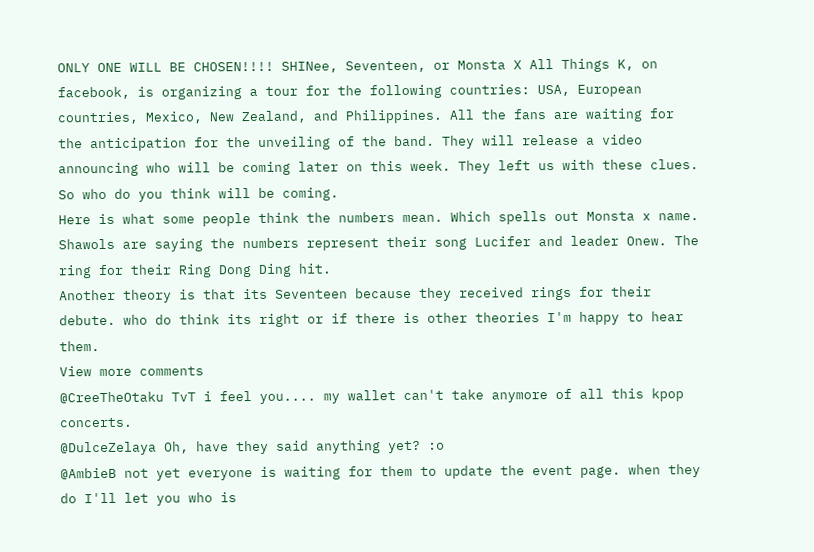ONLY ONE WILL BE CHOSEN!!!! SHINee, Seventeen, or Monsta X All Things K, on facebook, is organizing a tour for the following countries: USA, European countries, Mexico, New Zealand, and Philippines. All the fans are waiting for the anticipation for the unveiling of the band. They will release a video announcing who will be coming later on this week. They left us with these clues. So who do you think will be coming.
Here is what some people think the numbers mean. Which spells out Monsta x name.
Shawols are saying the numbers represent their song Lucifer and leader Onew. The ring for their Ring Dong Ding hit.
Another theory is that its Seventeen because they received rings for their debute. who do think its right or if there is other theories I'm happy to hear them.
View more comments
@CreeTheOtaku TvT i feel you.... my wallet can't take anymore of all this kpop concerts.
@DulceZelaya Oh, have they said anything yet? :o
@AmbieB not yet everyone is waiting for them to update the event page. when they do I'll let you who is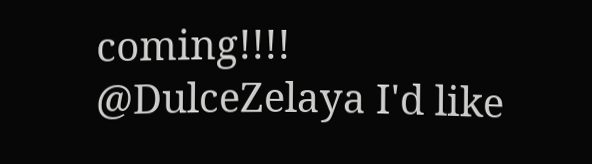coming!!!!
@DulceZelaya I'd like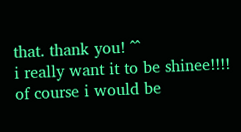that. thank you! ^^
i really want it to be shinee!!!! of course i would be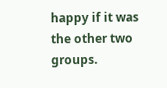happy if it was the other two groups.